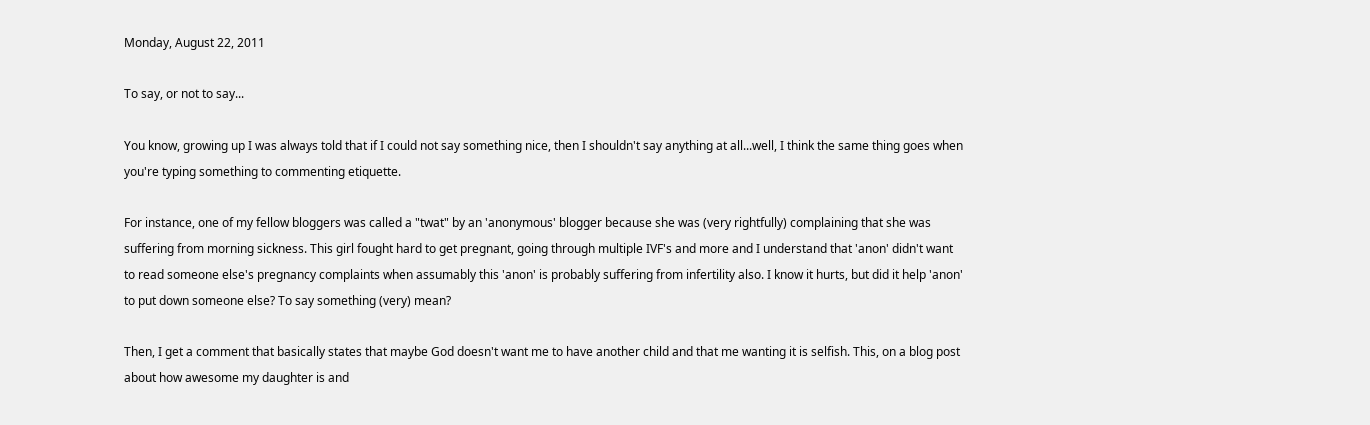Monday, August 22, 2011

To say, or not to say...

You know, growing up I was always told that if I could not say something nice, then I shouldn't say anything at all...well, I think the same thing goes when you're typing something to commenting etiquette.

For instance, one of my fellow bloggers was called a "twat" by an 'anonymous' blogger because she was (very rightfully) complaining that she was suffering from morning sickness. This girl fought hard to get pregnant, going through multiple IVF's and more and I understand that 'anon' didn't want to read someone else's pregnancy complaints when assumably this 'anon' is probably suffering from infertility also. I know it hurts, but did it help 'anon' to put down someone else? To say something (very) mean?

Then, I get a comment that basically states that maybe God doesn't want me to have another child and that me wanting it is selfish. This, on a blog post about how awesome my daughter is and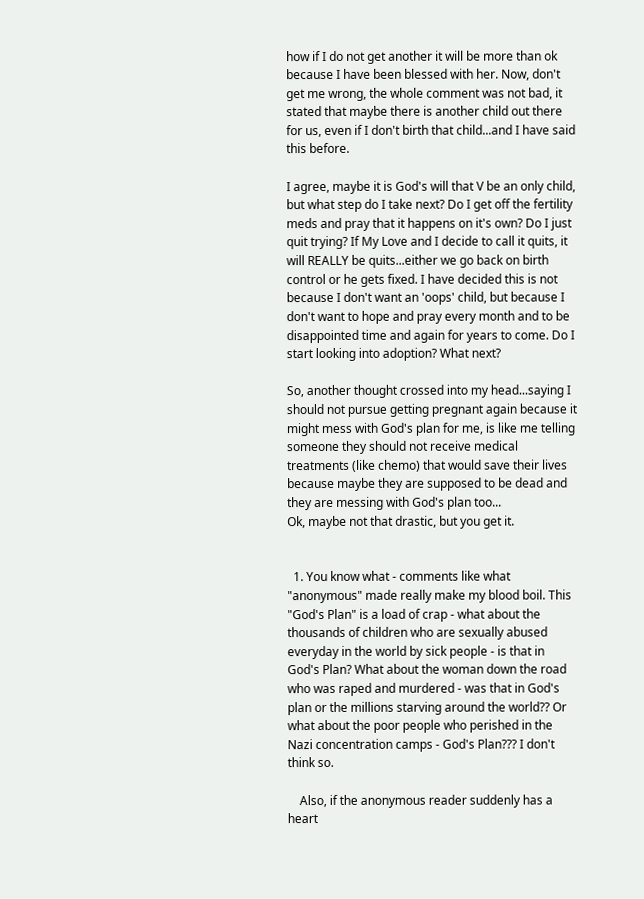how if I do not get another it will be more than ok because I have been blessed with her. Now, don't get me wrong, the whole comment was not bad, it stated that maybe there is another child out there for us, even if I don't birth that child...and I have said this before.

I agree, maybe it is God's will that V be an only child, but what step do I take next? Do I get off the fertility meds and pray that it happens on it's own? Do I just quit trying? If My Love and I decide to call it quits, it will REALLY be quits...either we go back on birth control or he gets fixed. I have decided this is not because I don't want an 'oops' child, but because I don't want to hope and pray every month and to be disappointed time and again for years to come. Do I start looking into adoption? What next?

So, another thought crossed into my head...saying I should not pursue getting pregnant again because it might mess with God's plan for me, is like me telling someone they should not receive medical treatments (like chemo) that would save their lives because maybe they are supposed to be dead and they are messing with God's plan too...
Ok, maybe not that drastic, but you get it.


  1. You know what - comments like what "anonymous" made really make my blood boil. This "God's Plan" is a load of crap - what about the thousands of children who are sexually abused everyday in the world by sick people - is that in God's Plan? What about the woman down the road who was raped and murdered - was that in God's plan or the millions starving around the world?? Or what about the poor people who perished in the Nazi concentration camps - God's Plan??? I don't think so.

    Also, if the anonymous reader suddenly has a heart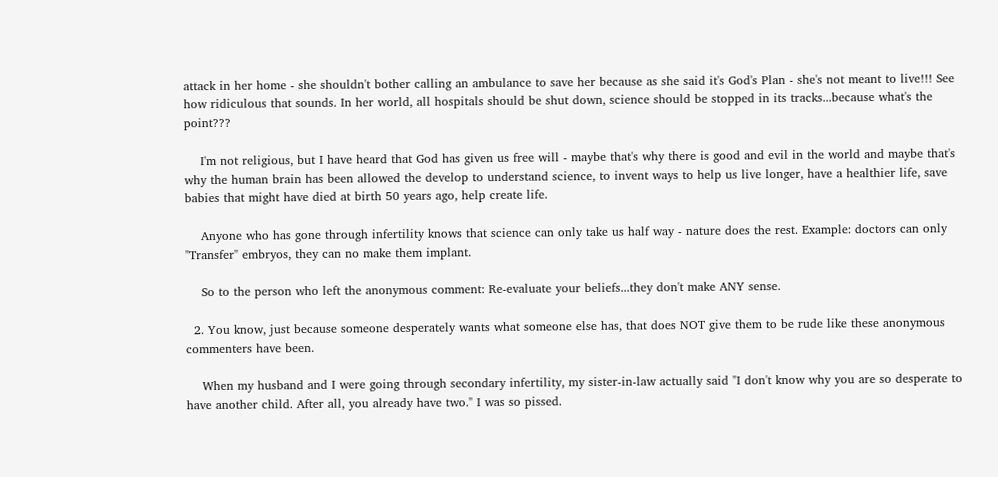attack in her home - she shouldn't bother calling an ambulance to save her because as she said it's God's Plan - she's not meant to live!!! See how ridiculous that sounds. In her world, all hospitals should be shut down, science should be stopped in its tracks...because what's the point???

    I'm not religious, but I have heard that God has given us free will - maybe that's why there is good and evil in the world and maybe that's why the human brain has been allowed the develop to understand science, to invent ways to help us live longer, have a healthier life, save babies that might have died at birth 50 years ago, help create life.

    Anyone who has gone through infertility knows that science can only take us half way - nature does the rest. Example: doctors can only "Transfer" embryos, they can no make them implant.

    So to the person who left the anonymous comment: Re-evaluate your beliefs...they don't make ANY sense.

  2. You know, just because someone desperately wants what someone else has, that does NOT give them to be rude like these anonymous commenters have been.

    When my husband and I were going through secondary infertility, my sister-in-law actually said "I don't know why you are so desperate to have another child. After all, you already have two." I was so pissed.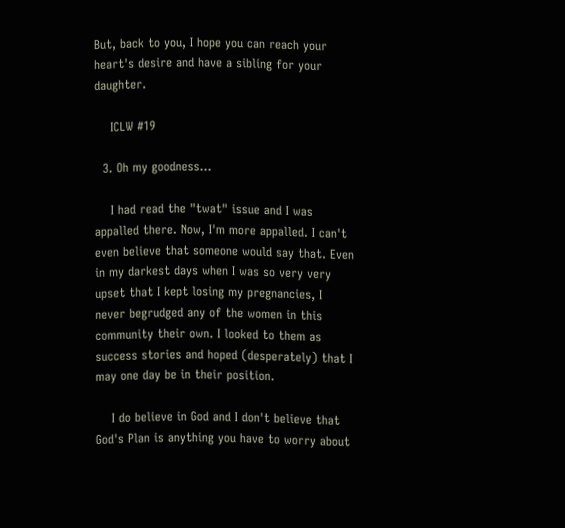But, back to you, I hope you can reach your heart's desire and have a sibling for your daughter.

    ICLW #19

  3. Oh my goodness...

    I had read the "twat" issue and I was appalled there. Now, I'm more appalled. I can't even believe that someone would say that. Even in my darkest days when I was so very very upset that I kept losing my pregnancies, I never begrudged any of the women in this community their own. I looked to them as success stories and hoped (desperately) that I may one day be in their position.

    I do believe in God and I don't believe that God's Plan is anything you have to worry about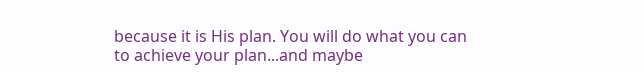because it is His plan. You will do what you can to achieve your plan...and maybe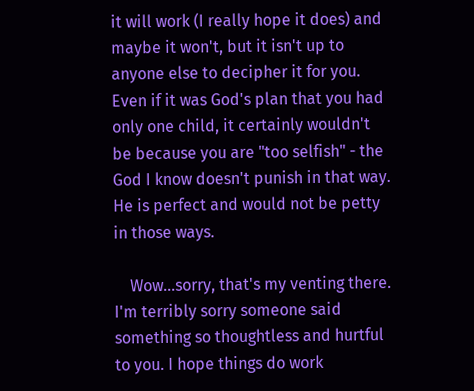it will work (I really hope it does) and maybe it won't, but it isn't up to anyone else to decipher it for you. Even if it was God's plan that you had only one child, it certainly wouldn't be because you are "too selfish" - the God I know doesn't punish in that way. He is perfect and would not be petty in those ways.

    Wow...sorry, that's my venting there. I'm terribly sorry someone said something so thoughtless and hurtful to you. I hope things do work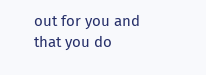out for you and that you do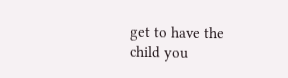get to have the child you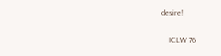desire!

    ICLW 76